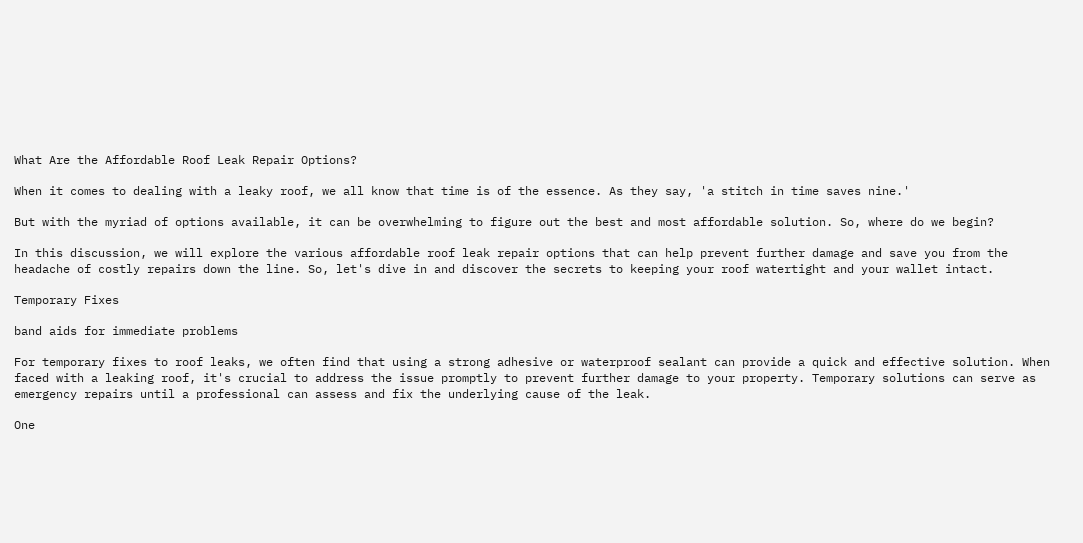What Are the Affordable Roof Leak Repair Options?

When it comes to dealing with a leaky roof, we all know that time is of the essence. As they say, 'a stitch in time saves nine.'

But with the myriad of options available, it can be overwhelming to figure out the best and most affordable solution. So, where do we begin?

In this discussion, we will explore the various affordable roof leak repair options that can help prevent further damage and save you from the headache of costly repairs down the line. So, let's dive in and discover the secrets to keeping your roof watertight and your wallet intact.

Temporary Fixes

band aids for immediate problems

For temporary fixes to roof leaks, we often find that using a strong adhesive or waterproof sealant can provide a quick and effective solution. When faced with a leaking roof, it's crucial to address the issue promptly to prevent further damage to your property. Temporary solutions can serve as emergency repairs until a professional can assess and fix the underlying cause of the leak.

One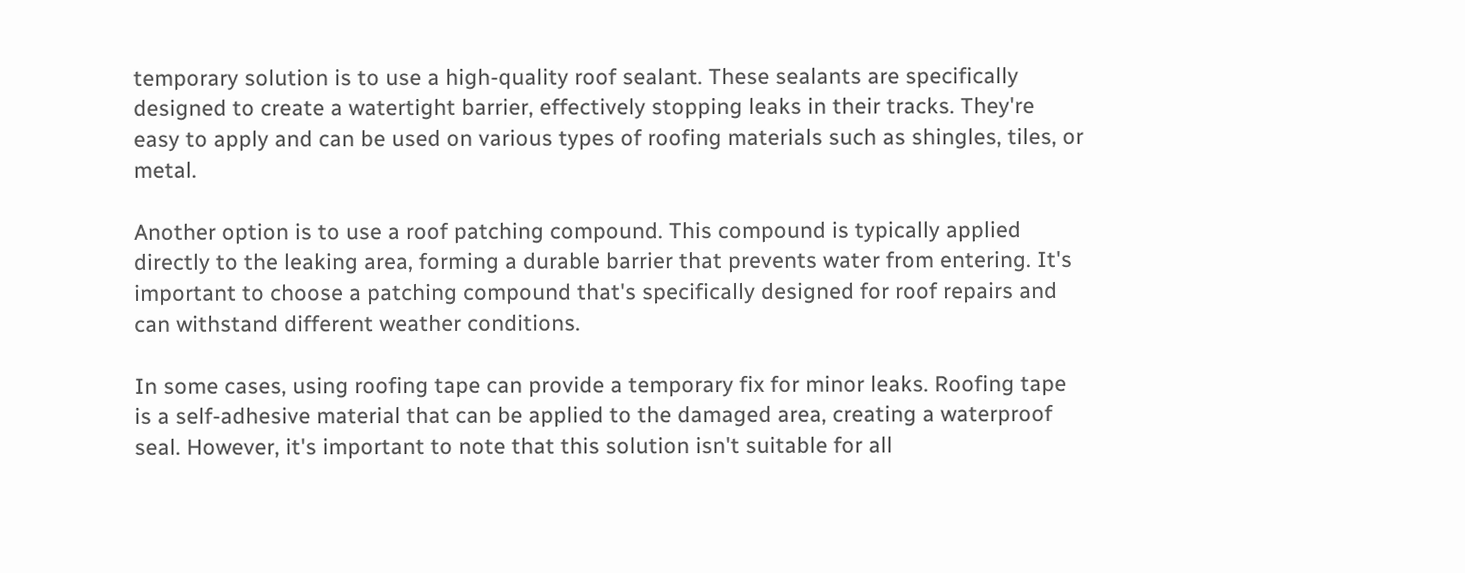temporary solution is to use a high-quality roof sealant. These sealants are specifically designed to create a watertight barrier, effectively stopping leaks in their tracks. They're easy to apply and can be used on various types of roofing materials such as shingles, tiles, or metal.

Another option is to use a roof patching compound. This compound is typically applied directly to the leaking area, forming a durable barrier that prevents water from entering. It's important to choose a patching compound that's specifically designed for roof repairs and can withstand different weather conditions.

In some cases, using roofing tape can provide a temporary fix for minor leaks. Roofing tape is a self-adhesive material that can be applied to the damaged area, creating a waterproof seal. However, it's important to note that this solution isn't suitable for all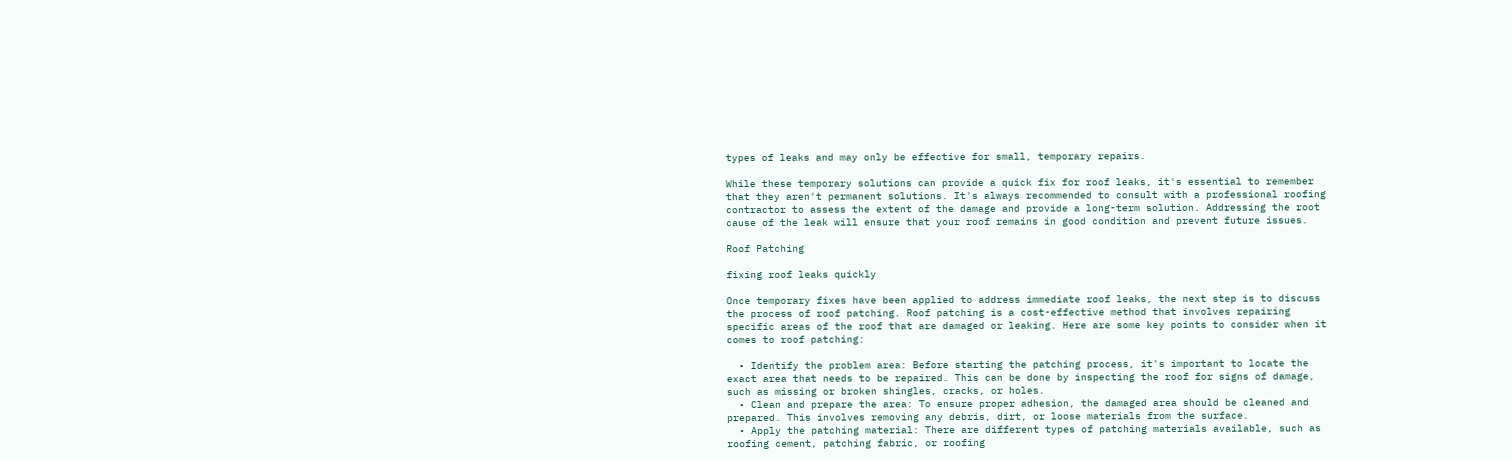types of leaks and may only be effective for small, temporary repairs.

While these temporary solutions can provide a quick fix for roof leaks, it's essential to remember that they aren't permanent solutions. It's always recommended to consult with a professional roofing contractor to assess the extent of the damage and provide a long-term solution. Addressing the root cause of the leak will ensure that your roof remains in good condition and prevent future issues.

Roof Patching

fixing roof leaks quickly

Once temporary fixes have been applied to address immediate roof leaks, the next step is to discuss the process of roof patching. Roof patching is a cost-effective method that involves repairing specific areas of the roof that are damaged or leaking. Here are some key points to consider when it comes to roof patching:

  • Identify the problem area: Before starting the patching process, it's important to locate the exact area that needs to be repaired. This can be done by inspecting the roof for signs of damage, such as missing or broken shingles, cracks, or holes.
  • Clean and prepare the area: To ensure proper adhesion, the damaged area should be cleaned and prepared. This involves removing any debris, dirt, or loose materials from the surface.
  • Apply the patching material: There are different types of patching materials available, such as roofing cement, patching fabric, or roofing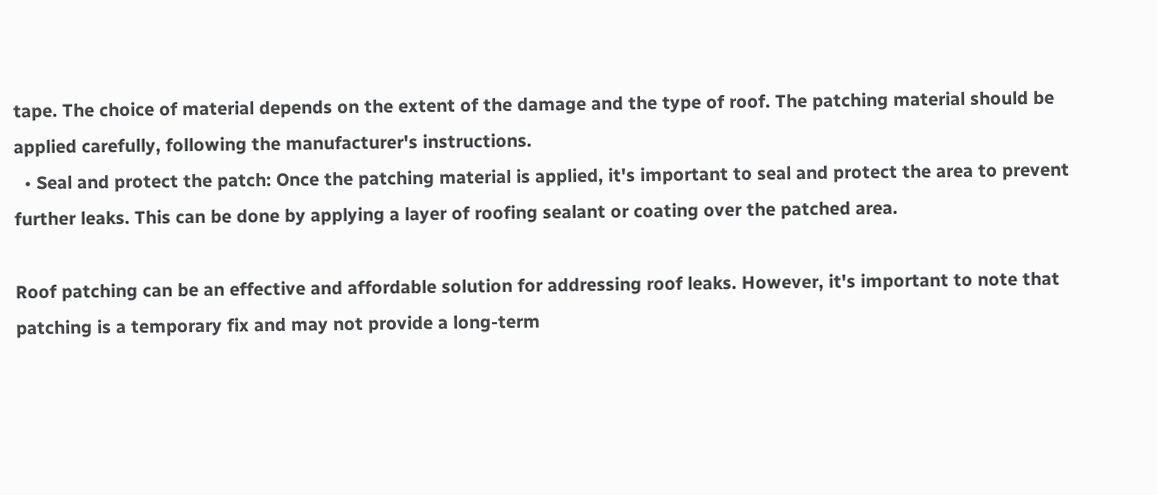tape. The choice of material depends on the extent of the damage and the type of roof. The patching material should be applied carefully, following the manufacturer's instructions.
  • Seal and protect the patch: Once the patching material is applied, it's important to seal and protect the area to prevent further leaks. This can be done by applying a layer of roofing sealant or coating over the patched area.

Roof patching can be an effective and affordable solution for addressing roof leaks. However, it's important to note that patching is a temporary fix and may not provide a long-term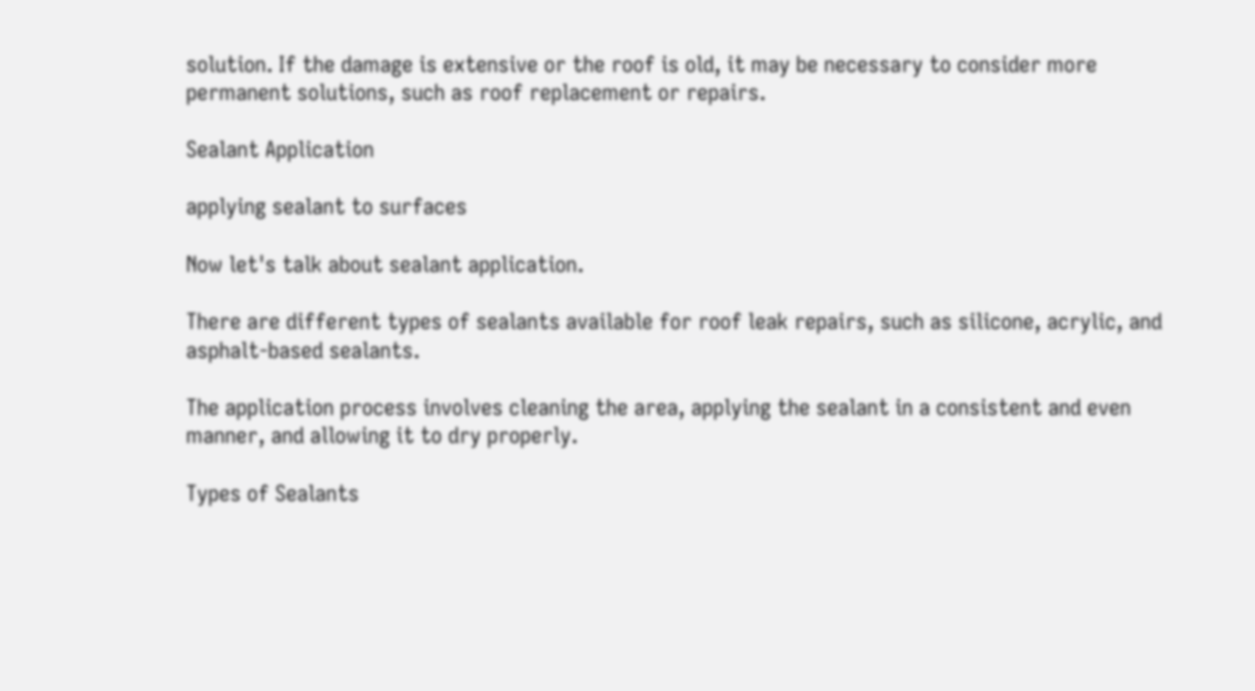solution. If the damage is extensive or the roof is old, it may be necessary to consider more permanent solutions, such as roof replacement or repairs.

Sealant Application

applying sealant to surfaces

Now let's talk about sealant application.

There are different types of sealants available for roof leak repairs, such as silicone, acrylic, and asphalt-based sealants.

The application process involves cleaning the area, applying the sealant in a consistent and even manner, and allowing it to dry properly.

Types of Sealants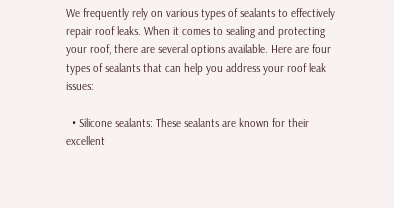We frequently rely on various types of sealants to effectively repair roof leaks. When it comes to sealing and protecting your roof, there are several options available. Here are four types of sealants that can help you address your roof leak issues:

  • Silicone sealants: These sealants are known for their excellent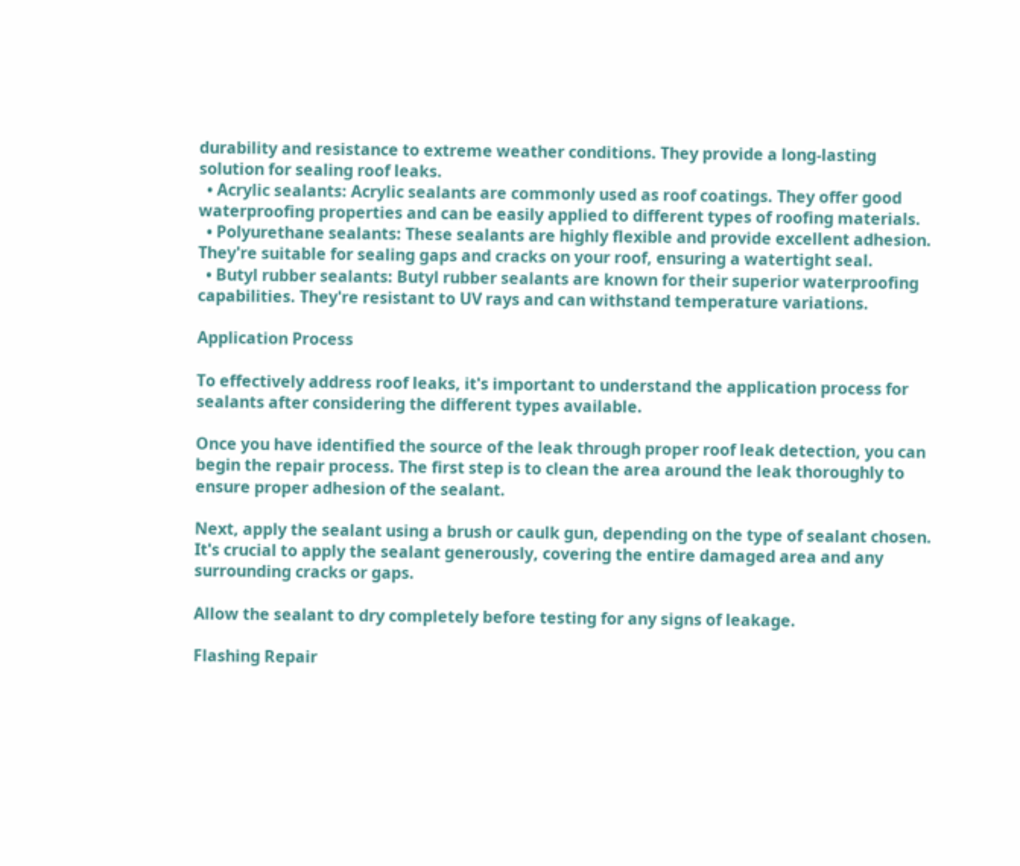durability and resistance to extreme weather conditions. They provide a long-lasting solution for sealing roof leaks.
  • Acrylic sealants: Acrylic sealants are commonly used as roof coatings. They offer good waterproofing properties and can be easily applied to different types of roofing materials.
  • Polyurethane sealants: These sealants are highly flexible and provide excellent adhesion. They're suitable for sealing gaps and cracks on your roof, ensuring a watertight seal.
  • Butyl rubber sealants: Butyl rubber sealants are known for their superior waterproofing capabilities. They're resistant to UV rays and can withstand temperature variations.

Application Process

To effectively address roof leaks, it's important to understand the application process for sealants after considering the different types available.

Once you have identified the source of the leak through proper roof leak detection, you can begin the repair process. The first step is to clean the area around the leak thoroughly to ensure proper adhesion of the sealant.

Next, apply the sealant using a brush or caulk gun, depending on the type of sealant chosen. It's crucial to apply the sealant generously, covering the entire damaged area and any surrounding cracks or gaps.

Allow the sealant to dry completely before testing for any signs of leakage.

Flashing Repair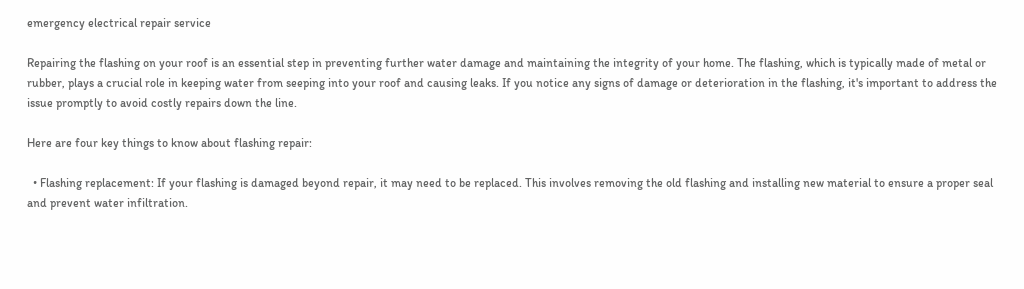emergency electrical repair service

Repairing the flashing on your roof is an essential step in preventing further water damage and maintaining the integrity of your home. The flashing, which is typically made of metal or rubber, plays a crucial role in keeping water from seeping into your roof and causing leaks. If you notice any signs of damage or deterioration in the flashing, it's important to address the issue promptly to avoid costly repairs down the line.

Here are four key things to know about flashing repair:

  • Flashing replacement: If your flashing is damaged beyond repair, it may need to be replaced. This involves removing the old flashing and installing new material to ensure a proper seal and prevent water infiltration.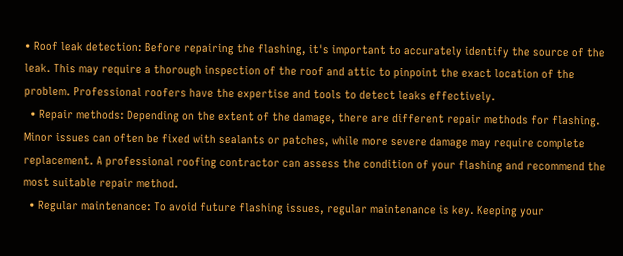• Roof leak detection: Before repairing the flashing, it's important to accurately identify the source of the leak. This may require a thorough inspection of the roof and attic to pinpoint the exact location of the problem. Professional roofers have the expertise and tools to detect leaks effectively.
  • Repair methods: Depending on the extent of the damage, there are different repair methods for flashing. Minor issues can often be fixed with sealants or patches, while more severe damage may require complete replacement. A professional roofing contractor can assess the condition of your flashing and recommend the most suitable repair method.
  • Regular maintenance: To avoid future flashing issues, regular maintenance is key. Keeping your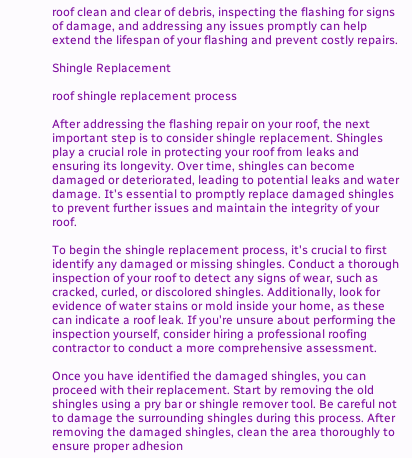roof clean and clear of debris, inspecting the flashing for signs of damage, and addressing any issues promptly can help extend the lifespan of your flashing and prevent costly repairs.

Shingle Replacement

roof shingle replacement process

After addressing the flashing repair on your roof, the next important step is to consider shingle replacement. Shingles play a crucial role in protecting your roof from leaks and ensuring its longevity. Over time, shingles can become damaged or deteriorated, leading to potential leaks and water damage. It's essential to promptly replace damaged shingles to prevent further issues and maintain the integrity of your roof.

To begin the shingle replacement process, it's crucial to first identify any damaged or missing shingles. Conduct a thorough inspection of your roof to detect any signs of wear, such as cracked, curled, or discolored shingles. Additionally, look for evidence of water stains or mold inside your home, as these can indicate a roof leak. If you're unsure about performing the inspection yourself, consider hiring a professional roofing contractor to conduct a more comprehensive assessment.

Once you have identified the damaged shingles, you can proceed with their replacement. Start by removing the old shingles using a pry bar or shingle remover tool. Be careful not to damage the surrounding shingles during this process. After removing the damaged shingles, clean the area thoroughly to ensure proper adhesion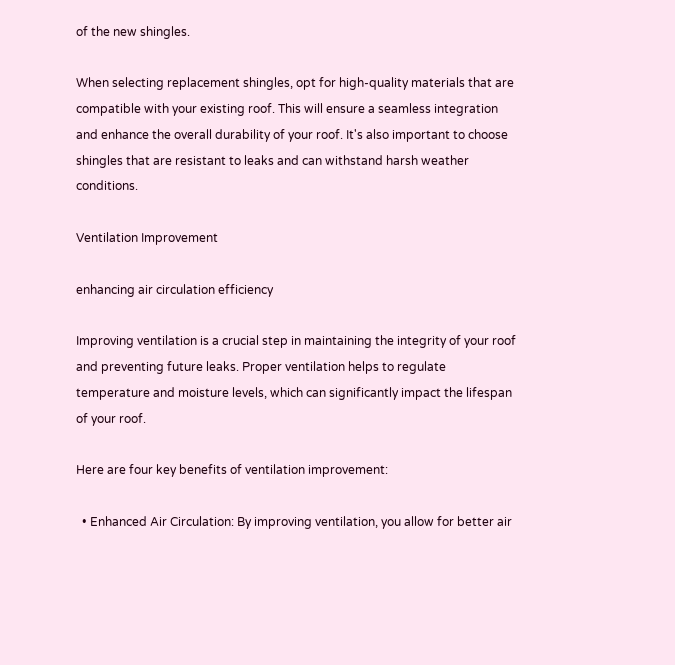of the new shingles.

When selecting replacement shingles, opt for high-quality materials that are compatible with your existing roof. This will ensure a seamless integration and enhance the overall durability of your roof. It's also important to choose shingles that are resistant to leaks and can withstand harsh weather conditions.

Ventilation Improvement

enhancing air circulation efficiency

Improving ventilation is a crucial step in maintaining the integrity of your roof and preventing future leaks. Proper ventilation helps to regulate temperature and moisture levels, which can significantly impact the lifespan of your roof.

Here are four key benefits of ventilation improvement:

  • Enhanced Air Circulation: By improving ventilation, you allow for better air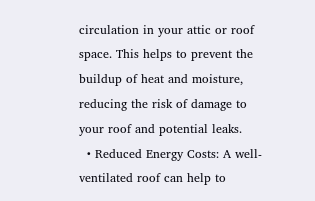circulation in your attic or roof space. This helps to prevent the buildup of heat and moisture, reducing the risk of damage to your roof and potential leaks.
  • Reduced Energy Costs: A well-ventilated roof can help to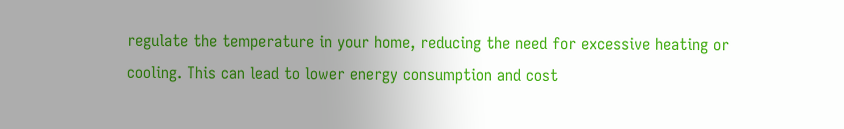regulate the temperature in your home, reducing the need for excessive heating or cooling. This can lead to lower energy consumption and cost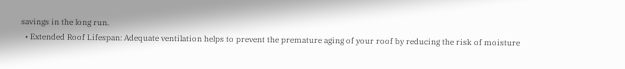savings in the long run.
  • Extended Roof Lifespan: Adequate ventilation helps to prevent the premature aging of your roof by reducing the risk of moisture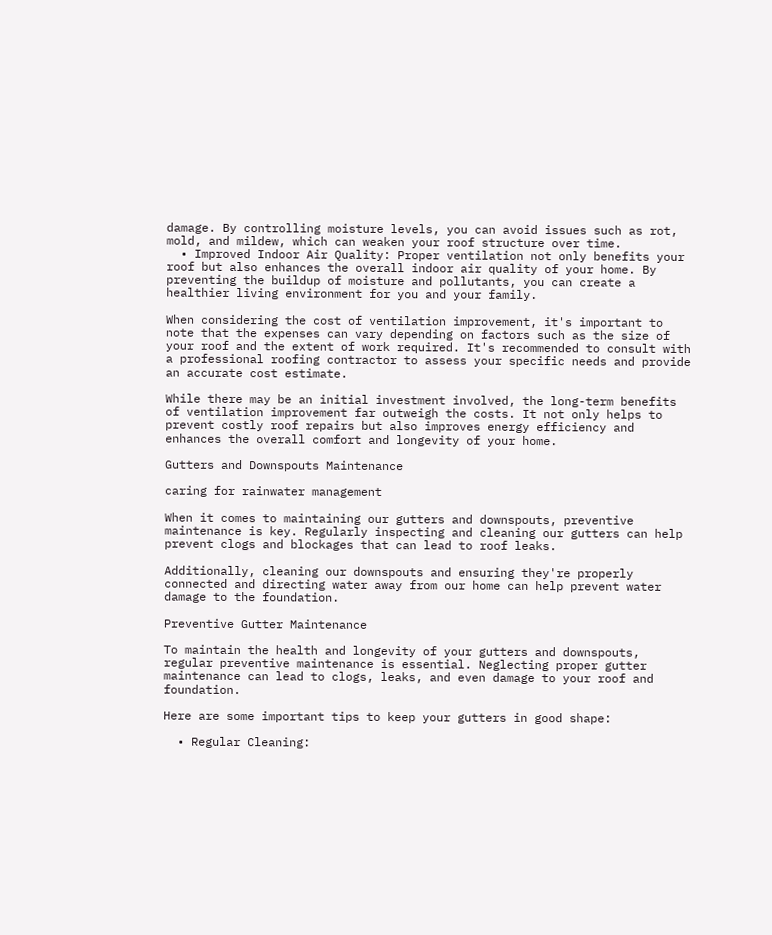damage. By controlling moisture levels, you can avoid issues such as rot, mold, and mildew, which can weaken your roof structure over time.
  • Improved Indoor Air Quality: Proper ventilation not only benefits your roof but also enhances the overall indoor air quality of your home. By preventing the buildup of moisture and pollutants, you can create a healthier living environment for you and your family.

When considering the cost of ventilation improvement, it's important to note that the expenses can vary depending on factors such as the size of your roof and the extent of work required. It's recommended to consult with a professional roofing contractor to assess your specific needs and provide an accurate cost estimate.

While there may be an initial investment involved, the long-term benefits of ventilation improvement far outweigh the costs. It not only helps to prevent costly roof repairs but also improves energy efficiency and enhances the overall comfort and longevity of your home.

Gutters and Downspouts Maintenance

caring for rainwater management

When it comes to maintaining our gutters and downspouts, preventive maintenance is key. Regularly inspecting and cleaning our gutters can help prevent clogs and blockages that can lead to roof leaks.

Additionally, cleaning our downspouts and ensuring they're properly connected and directing water away from our home can help prevent water damage to the foundation.

Preventive Gutter Maintenance

To maintain the health and longevity of your gutters and downspouts, regular preventive maintenance is essential. Neglecting proper gutter maintenance can lead to clogs, leaks, and even damage to your roof and foundation.

Here are some important tips to keep your gutters in good shape:

  • Regular Cleaning: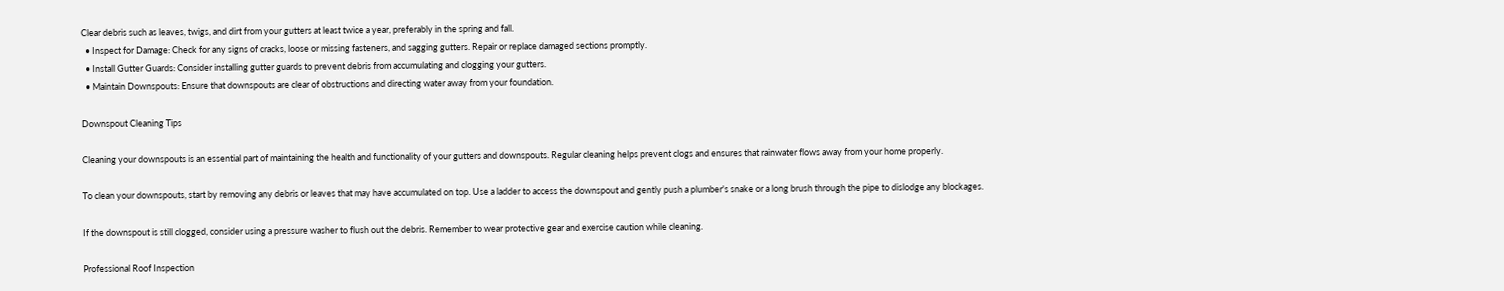Clear debris such as leaves, twigs, and dirt from your gutters at least twice a year, preferably in the spring and fall.
  • Inspect for Damage: Check for any signs of cracks, loose or missing fasteners, and sagging gutters. Repair or replace damaged sections promptly.
  • Install Gutter Guards: Consider installing gutter guards to prevent debris from accumulating and clogging your gutters.
  • Maintain Downspouts: Ensure that downspouts are clear of obstructions and directing water away from your foundation.

Downspout Cleaning Tips

Cleaning your downspouts is an essential part of maintaining the health and functionality of your gutters and downspouts. Regular cleaning helps prevent clogs and ensures that rainwater flows away from your home properly.

To clean your downspouts, start by removing any debris or leaves that may have accumulated on top. Use a ladder to access the downspout and gently push a plumber's snake or a long brush through the pipe to dislodge any blockages.

If the downspout is still clogged, consider using a pressure washer to flush out the debris. Remember to wear protective gear and exercise caution while cleaning.

Professional Roof Inspection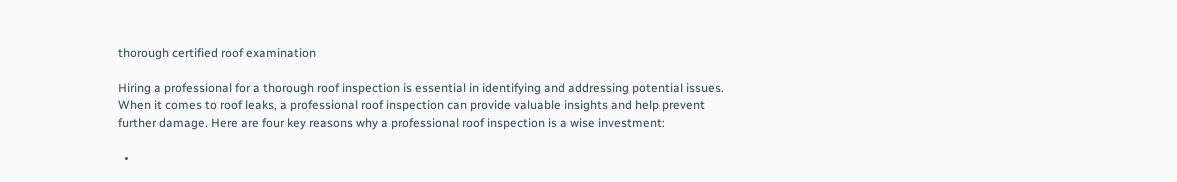thorough certified roof examination

Hiring a professional for a thorough roof inspection is essential in identifying and addressing potential issues. When it comes to roof leaks, a professional roof inspection can provide valuable insights and help prevent further damage. Here are four key reasons why a professional roof inspection is a wise investment:

  •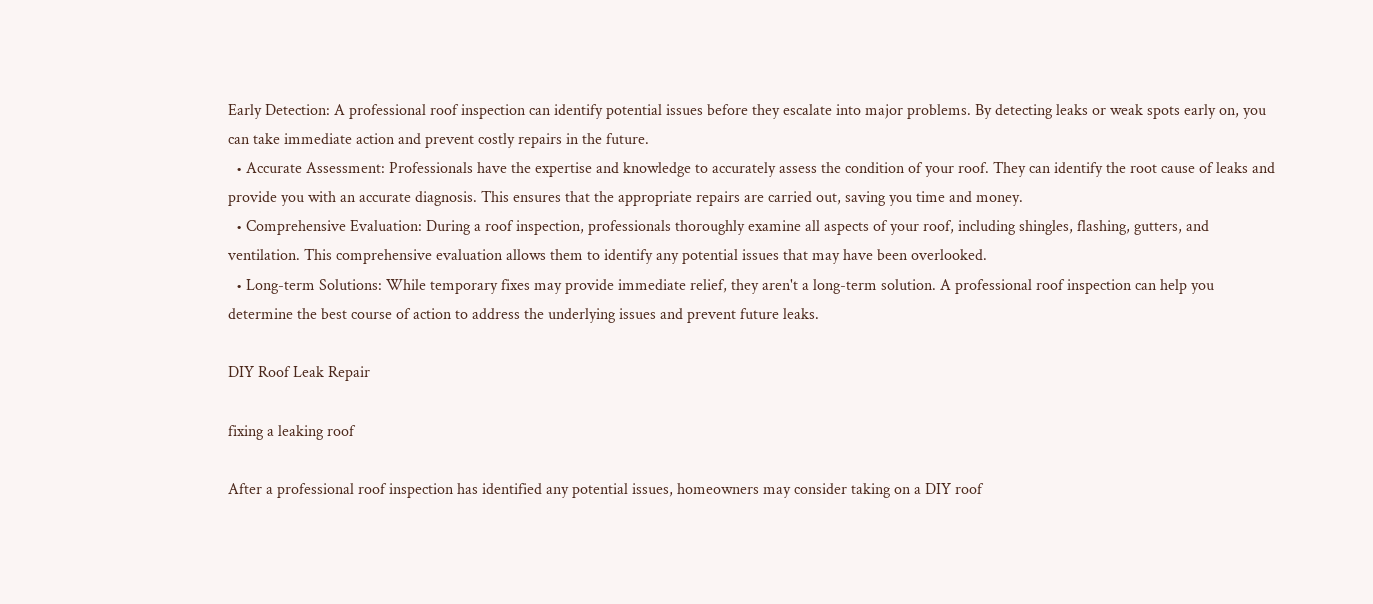Early Detection: A professional roof inspection can identify potential issues before they escalate into major problems. By detecting leaks or weak spots early on, you can take immediate action and prevent costly repairs in the future.
  • Accurate Assessment: Professionals have the expertise and knowledge to accurately assess the condition of your roof. They can identify the root cause of leaks and provide you with an accurate diagnosis. This ensures that the appropriate repairs are carried out, saving you time and money.
  • Comprehensive Evaluation: During a roof inspection, professionals thoroughly examine all aspects of your roof, including shingles, flashing, gutters, and ventilation. This comprehensive evaluation allows them to identify any potential issues that may have been overlooked.
  • Long-term Solutions: While temporary fixes may provide immediate relief, they aren't a long-term solution. A professional roof inspection can help you determine the best course of action to address the underlying issues and prevent future leaks.

DIY Roof Leak Repair

fixing a leaking roof

After a professional roof inspection has identified any potential issues, homeowners may consider taking on a DIY roof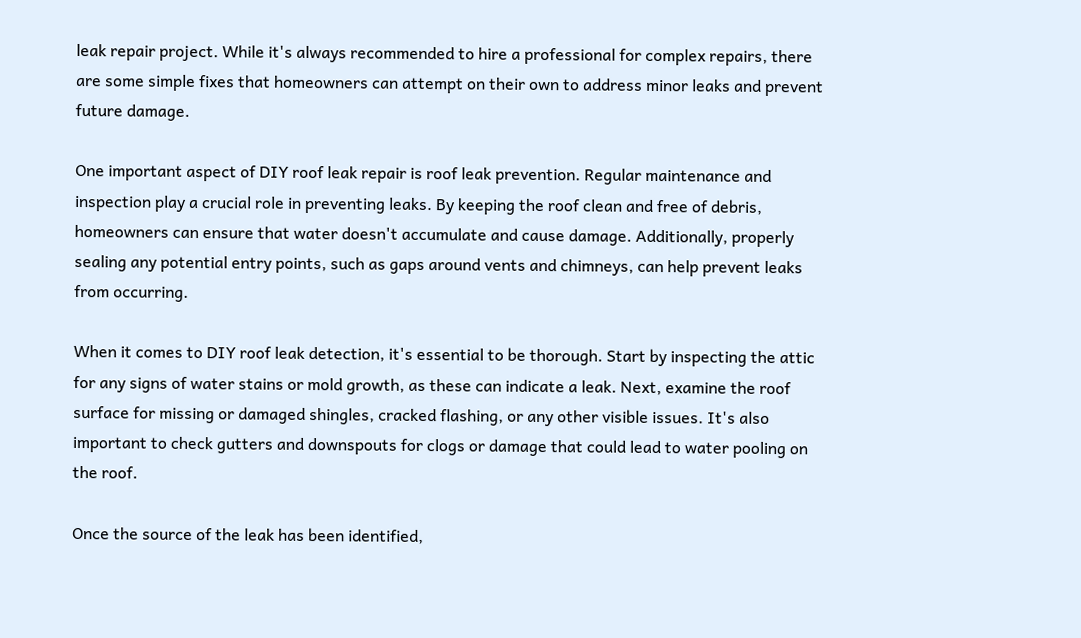leak repair project. While it's always recommended to hire a professional for complex repairs, there are some simple fixes that homeowners can attempt on their own to address minor leaks and prevent future damage.

One important aspect of DIY roof leak repair is roof leak prevention. Regular maintenance and inspection play a crucial role in preventing leaks. By keeping the roof clean and free of debris, homeowners can ensure that water doesn't accumulate and cause damage. Additionally, properly sealing any potential entry points, such as gaps around vents and chimneys, can help prevent leaks from occurring.

When it comes to DIY roof leak detection, it's essential to be thorough. Start by inspecting the attic for any signs of water stains or mold growth, as these can indicate a leak. Next, examine the roof surface for missing or damaged shingles, cracked flashing, or any other visible issues. It's also important to check gutters and downspouts for clogs or damage that could lead to water pooling on the roof.

Once the source of the leak has been identified,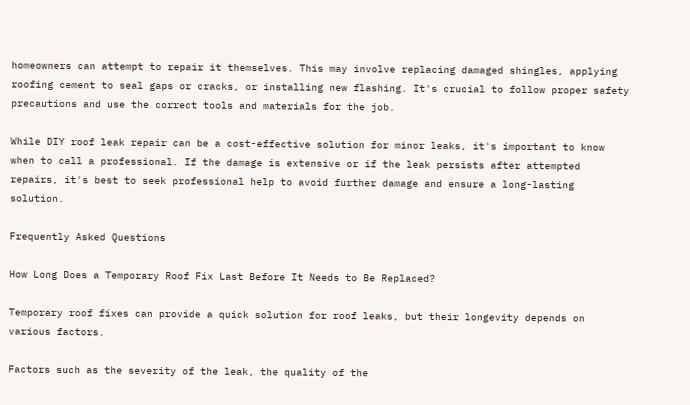homeowners can attempt to repair it themselves. This may involve replacing damaged shingles, applying roofing cement to seal gaps or cracks, or installing new flashing. It's crucial to follow proper safety precautions and use the correct tools and materials for the job.

While DIY roof leak repair can be a cost-effective solution for minor leaks, it's important to know when to call a professional. If the damage is extensive or if the leak persists after attempted repairs, it's best to seek professional help to avoid further damage and ensure a long-lasting solution.

Frequently Asked Questions

How Long Does a Temporary Roof Fix Last Before It Needs to Be Replaced?

Temporary roof fixes can provide a quick solution for roof leaks, but their longevity depends on various factors.

Factors such as the severity of the leak, the quality of the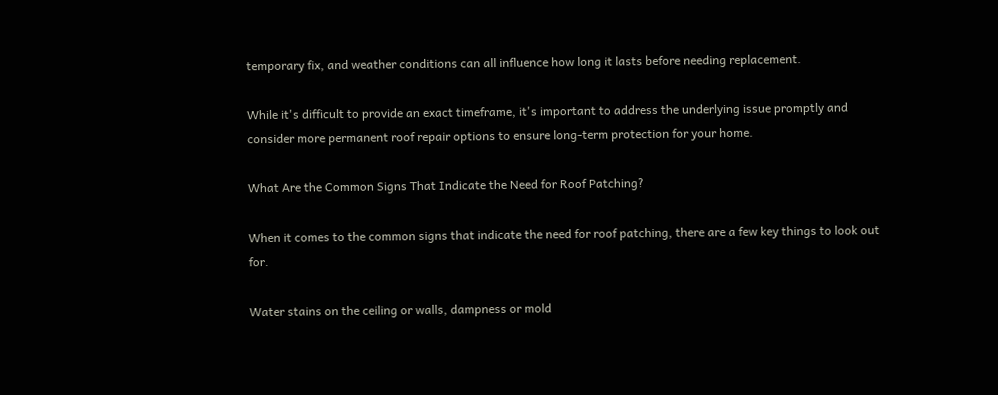temporary fix, and weather conditions can all influence how long it lasts before needing replacement.

While it's difficult to provide an exact timeframe, it's important to address the underlying issue promptly and consider more permanent roof repair options to ensure long-term protection for your home.

What Are the Common Signs That Indicate the Need for Roof Patching?

When it comes to the common signs that indicate the need for roof patching, there are a few key things to look out for.

Water stains on the ceiling or walls, dampness or mold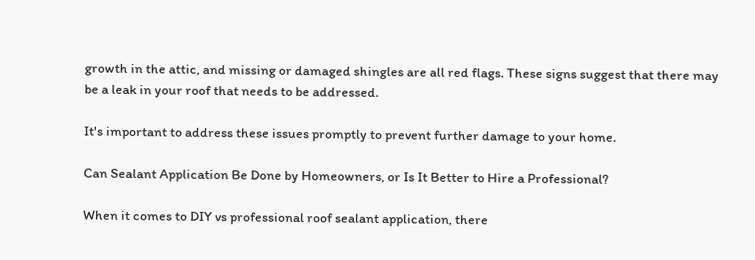growth in the attic, and missing or damaged shingles are all red flags. These signs suggest that there may be a leak in your roof that needs to be addressed.

It's important to address these issues promptly to prevent further damage to your home.

Can Sealant Application Be Done by Homeowners, or Is It Better to Hire a Professional?

When it comes to DIY vs professional roof sealant application, there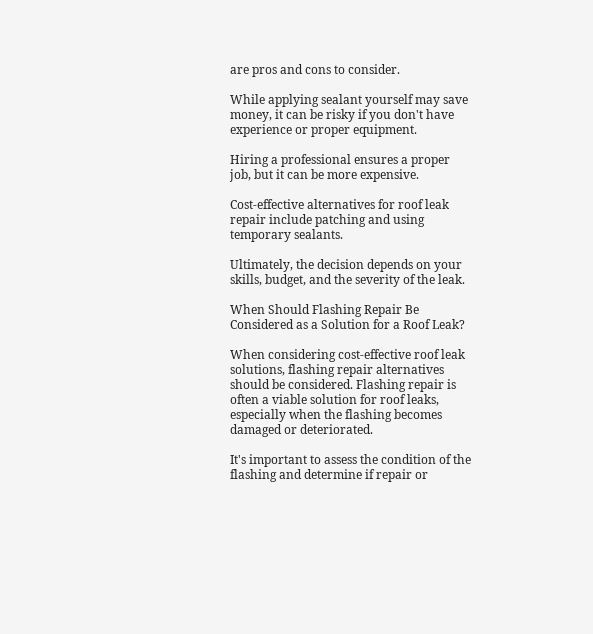are pros and cons to consider.

While applying sealant yourself may save money, it can be risky if you don't have experience or proper equipment.

Hiring a professional ensures a proper job, but it can be more expensive.

Cost-effective alternatives for roof leak repair include patching and using temporary sealants.

Ultimately, the decision depends on your skills, budget, and the severity of the leak.

When Should Flashing Repair Be Considered as a Solution for a Roof Leak?

When considering cost-effective roof leak solutions, flashing repair alternatives should be considered. Flashing repair is often a viable solution for roof leaks, especially when the flashing becomes damaged or deteriorated.

It's important to assess the condition of the flashing and determine if repair or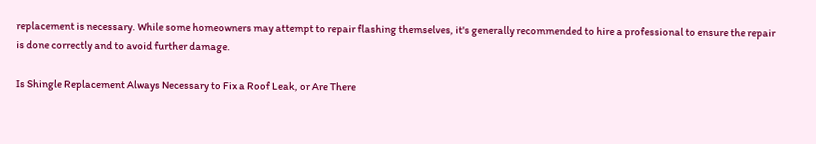replacement is necessary. While some homeowners may attempt to repair flashing themselves, it's generally recommended to hire a professional to ensure the repair is done correctly and to avoid further damage.

Is Shingle Replacement Always Necessary to Fix a Roof Leak, or Are There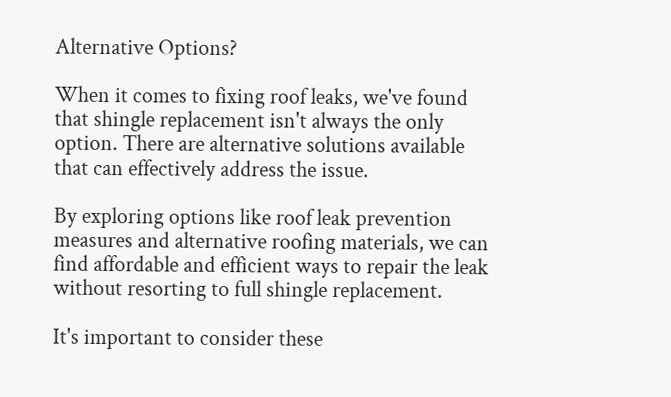Alternative Options?

When it comes to fixing roof leaks, we've found that shingle replacement isn't always the only option. There are alternative solutions available that can effectively address the issue.

By exploring options like roof leak prevention measures and alternative roofing materials, we can find affordable and efficient ways to repair the leak without resorting to full shingle replacement.

It's important to consider these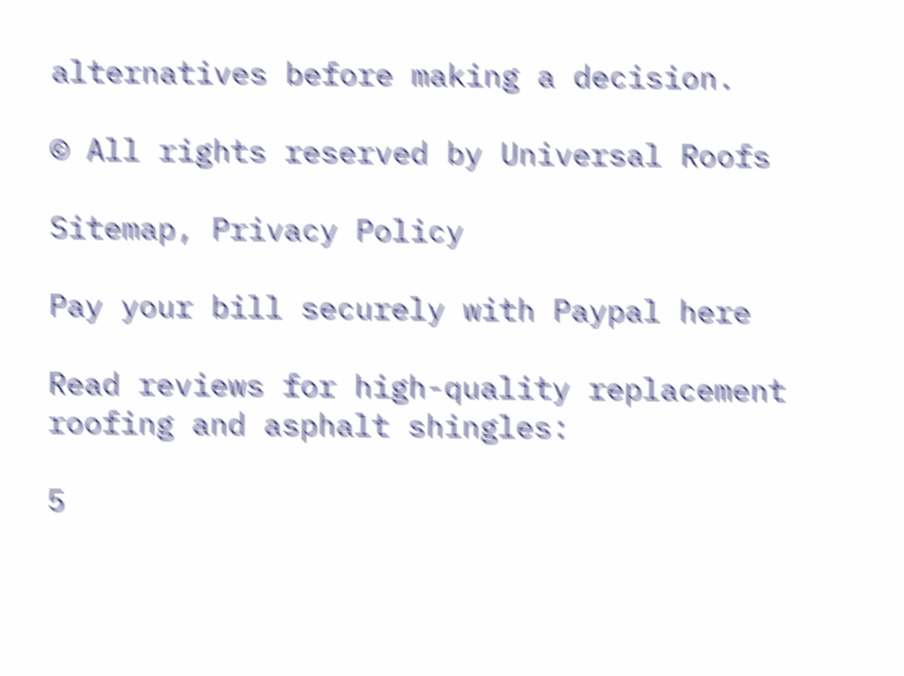alternatives before making a decision.

© All rights reserved by Universal Roofs

Sitemap, Privacy Policy

Pay your bill securely with Paypal here

Read reviews for high-quality replacement roofing and asphalt shingles:

5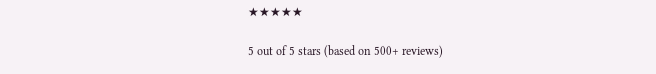★★★★★

5 out of 5 stars (based on 500+ reviews)